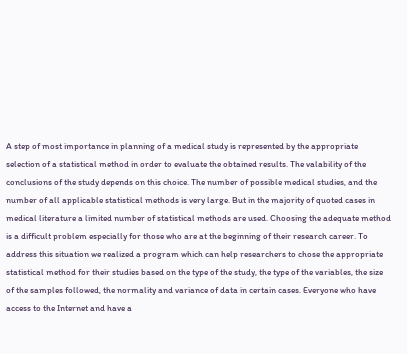A step of most importance in planning of a medical study is represented by the appropriate selection of a statistical method in order to evaluate the obtained results. The valability of the conclusions of the study depends on this choice. The number of possible medical studies, and the number of all applicable statistical methods is very large. But in the majority of quoted cases in medical literature a limited number of statistical methods are used. Choosing the adequate method is a difficult problem especially for those who are at the beginning of their research career. To address this situation we realized a program which can help researchers to chose the appropriate statistical method for their studies based on the type of the study, the type of the variables, the size of the samples followed, the normality and variance of data in certain cases. Everyone who have access to the Internet and have a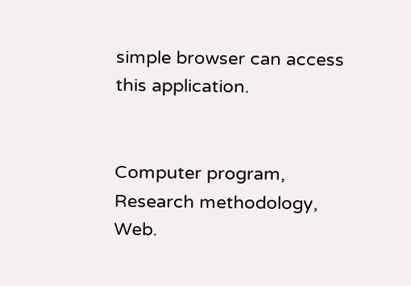simple browser can access this application.


Computer program, Research methodology, Web.